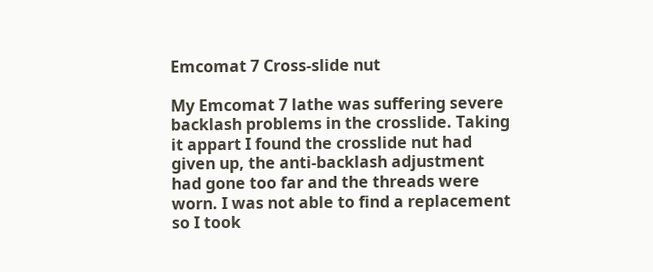Emcomat 7 Cross-slide nut

My Emcomat 7 lathe was suffering severe backlash problems in the crosslide. Taking it appart I found the crosslide nut had given up, the anti-backlash adjustment had gone too far and the threads were worn. I was not able to find a replacement so I took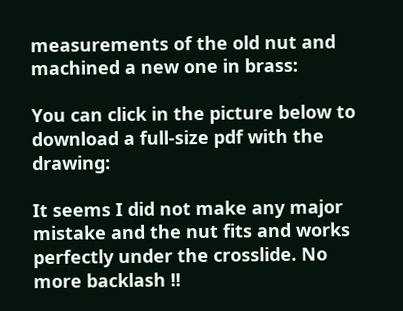measurements of the old nut and machined a new one in brass:

You can click in the picture below to download a full-size pdf with the drawing:

It seems I did not make any major mistake and the nut fits and works perfectly under the crosslide. No more backlash !!